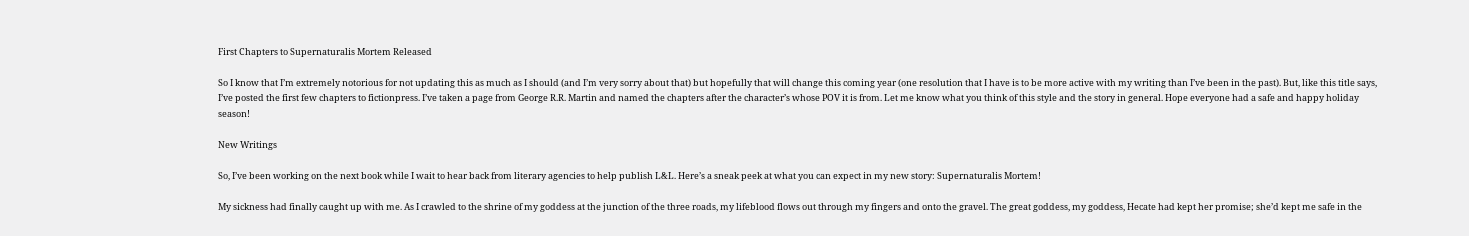First Chapters to Supernaturalis Mortem Released

So I know that I’m extremely notorious for not updating this as much as I should (and I’m very sorry about that) but hopefully that will change this coming year (one resolution that I have is to be more active with my writing than I’ve been in the past). But, like this title says, I’ve posted the first few chapters to fictionpress. I’ve taken a page from George R.R. Martin and named the chapters after the character’s whose POV it is from. Let me know what you think of this style and the story in general. Hope everyone had a safe and happy holiday season!

New Writings

So, I’ve been working on the next book while I wait to hear back from literary agencies to help publish L&L. Here’s a sneak peek at what you can expect in my new story: Supernaturalis Mortem!

My sickness had finally caught up with me. As I crawled to the shrine of my goddess at the junction of the three roads, my lifeblood flows out through my fingers and onto the gravel. The great goddess, my goddess, Hecate had kept her promise; she’d kept me safe in the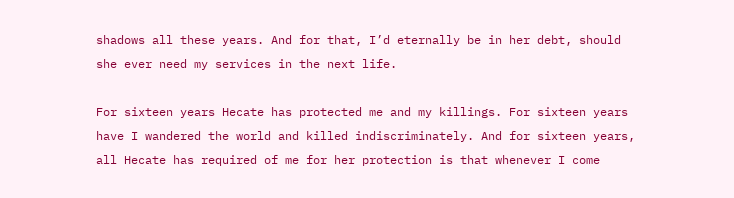shadows all these years. And for that, I’d eternally be in her debt, should she ever need my services in the next life.

For sixteen years Hecate has protected me and my killings. For sixteen years have I wandered the world and killed indiscriminately. And for sixteen years, all Hecate has required of me for her protection is that whenever I come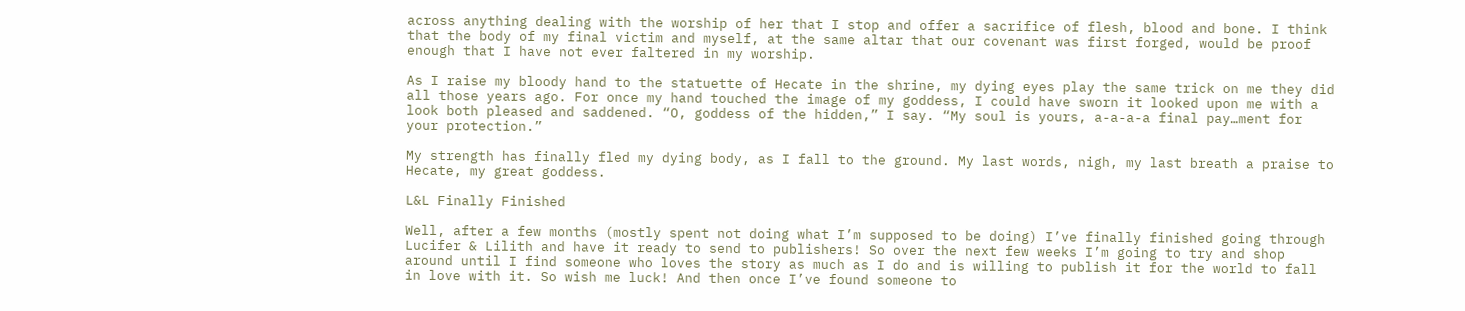across anything dealing with the worship of her that I stop and offer a sacrifice of flesh, blood and bone. I think that the body of my final victim and myself, at the same altar that our covenant was first forged, would be proof enough that I have not ever faltered in my worship.

As I raise my bloody hand to the statuette of Hecate in the shrine, my dying eyes play the same trick on me they did all those years ago. For once my hand touched the image of my goddess, I could have sworn it looked upon me with a look both pleased and saddened. “O, goddess of the hidden,” I say. “My soul is yours, a-a-a-a final pay…ment for your protection.”

My strength has finally fled my dying body, as I fall to the ground. My last words, nigh, my last breath a praise to Hecate, my great goddess.

L&L Finally Finished

Well, after a few months (mostly spent not doing what I’m supposed to be doing) I’ve finally finished going through Lucifer & Lilith and have it ready to send to publishers! So over the next few weeks I’m going to try and shop around until I find someone who loves the story as much as I do and is willing to publish it for the world to fall in love with it. So wish me luck! And then once I’ve found someone to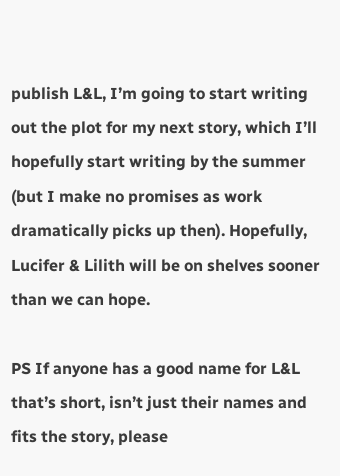publish L&L, I’m going to start writing out the plot for my next story, which I’ll hopefully start writing by the summer (but I make no promises as work dramatically picks up then). Hopefully, Lucifer & Lilith will be on shelves sooner than we can hope.

PS If anyone has a good name for L&L that’s short, isn’t just their names and fits the story, please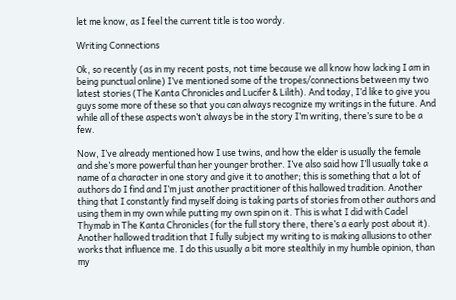let me know, as I feel the current title is too wordy.

Writing Connections

Ok, so recently (as in my recent posts, not time because we all know how lacking I am in being punctual online) I’ve mentioned some of the tropes/connections between my two latest stories (The Kanta Chronicles and Lucifer & Lilith). And today, I’d like to give you guys some more of these so that you can always recognize my writings in the future. And while all of these aspects won’t always be in the story I’m writing, there’s sure to be a few.

Now, I’ve already mentioned how I use twins, and how the elder is usually the female and she’s more powerful than her younger brother. I’ve also said how I’ll usually take a name of a character in one story and give it to another; this is something that a lot of authors do I find and I’m just another practitioner of this hallowed tradition. Another thing that I constantly find myself doing is taking parts of stories from other authors and using them in my own while putting my own spin on it. This is what I did with Cadel Thymab in The Kanta Chronicles (for the full story there, there’s a early post about it). Another hallowed tradition that I fully subject my writing to is making allusions to other works that influence me. I do this usually a bit more stealthily in my humble opinion, than my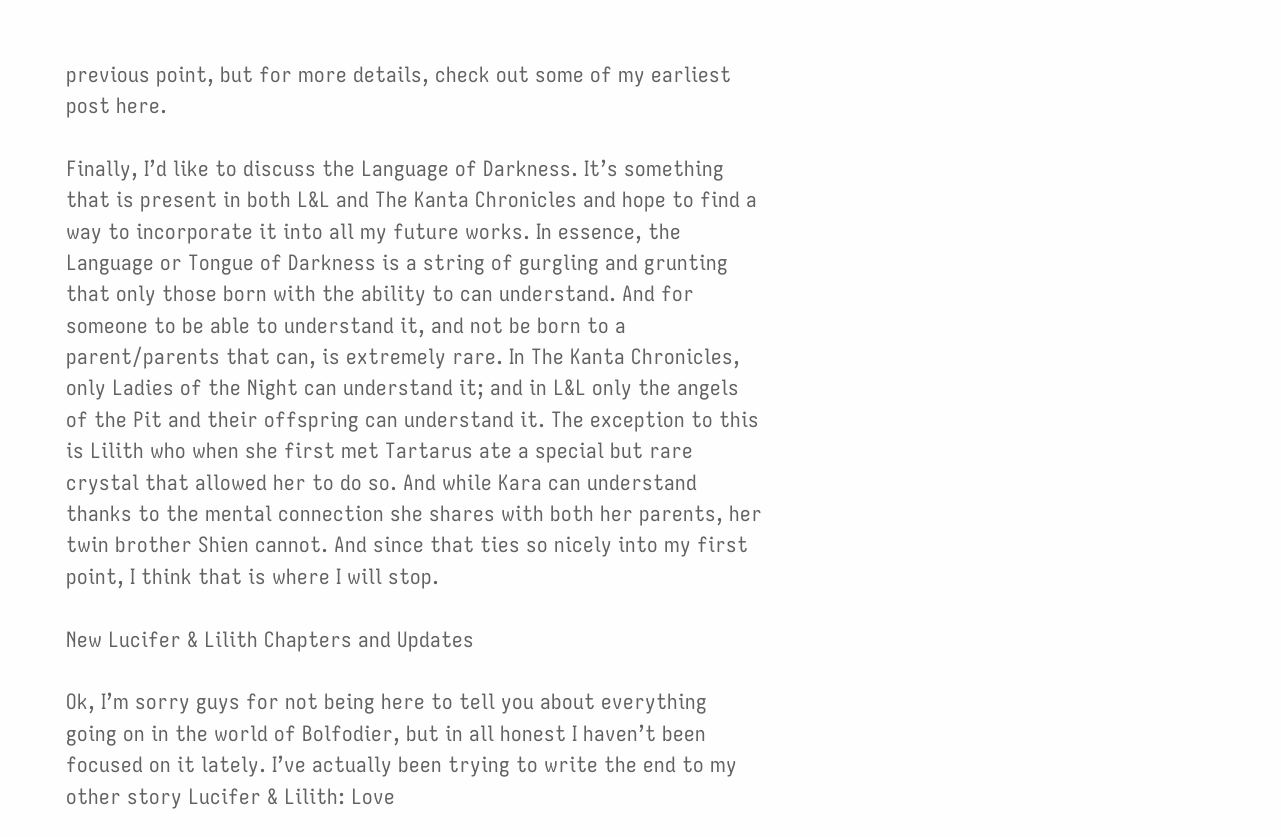previous point, but for more details, check out some of my earliest post here.

Finally, I’d like to discuss the Language of Darkness. It’s something that is present in both L&L and The Kanta Chronicles and hope to find a way to incorporate it into all my future works. In essence, the Language or Tongue of Darkness is a string of gurgling and grunting that only those born with the ability to can understand. And for someone to be able to understand it, and not be born to a parent/parents that can, is extremely rare. In The Kanta Chronicles, only Ladies of the Night can understand it; and in L&L only the angels of the Pit and their offspring can understand it. The exception to this is Lilith who when she first met Tartarus ate a special but rare crystal that allowed her to do so. And while Kara can understand thanks to the mental connection she shares with both her parents, her twin brother Shien cannot. And since that ties so nicely into my first point, I think that is where I will stop.

New Lucifer & Lilith Chapters and Updates

Ok, I’m sorry guys for not being here to tell you about everything going on in the world of Bolfodier, but in all honest I haven’t been focused on it lately. I’ve actually been trying to write the end to my other story Lucifer & Lilith: Love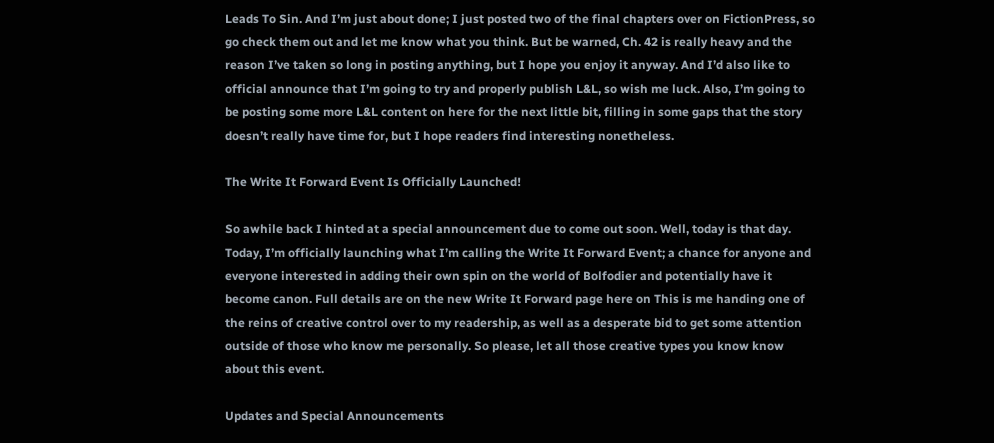Leads To Sin. And I’m just about done; I just posted two of the final chapters over on FictionPress, so go check them out and let me know what you think. But be warned, Ch. 42 is really heavy and the reason I’ve taken so long in posting anything, but I hope you enjoy it anyway. And I’d also like to official announce that I’m going to try and properly publish L&L, so wish me luck. Also, I’m going to be posting some more L&L content on here for the next little bit, filling in some gaps that the story doesn’t really have time for, but I hope readers find interesting nonetheless.

The Write It Forward Event Is Officially Launched!

So awhile back I hinted at a special announcement due to come out soon. Well, today is that day. Today, I’m officially launching what I’m calling the Write It Forward Event; a chance for anyone and everyone interested in adding their own spin on the world of Bolfodier and potentially have it become canon. Full details are on the new Write It Forward page here on This is me handing one of the reins of creative control over to my readership, as well as a desperate bid to get some attention outside of those who know me personally. So please, let all those creative types you know know about this event.

Updates and Special Announcements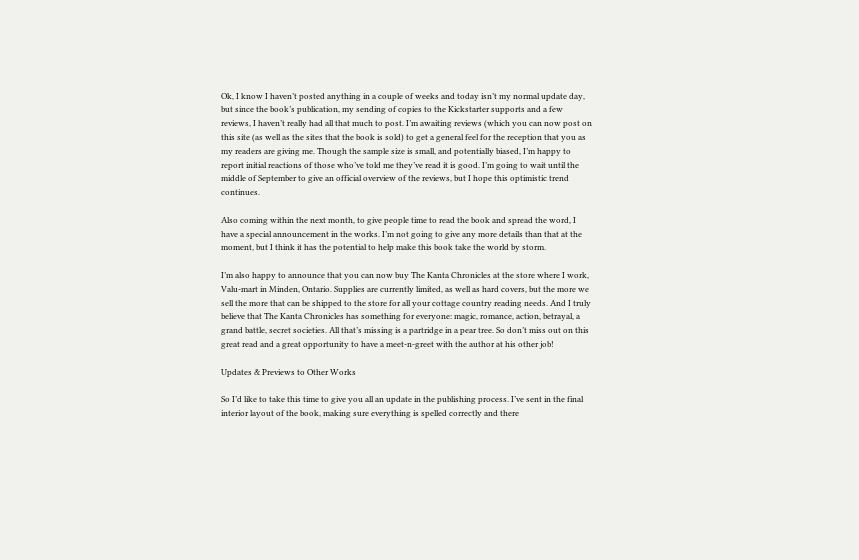Ok, I know I haven’t posted anything in a couple of weeks and today isn’t my normal update day, but since the book’s publication, my sending of copies to the Kickstarter supports and a few reviews, I haven’t really had all that much to post. I’m awaiting reviews (which you can now post on this site (as well as the sites that the book is sold) to get a general feel for the reception that you as my readers are giving me. Though the sample size is small, and potentially biased, I’m happy to report initial reactions of those who’ve told me they’ve read it is good. I’m going to wait until the middle of September to give an official overview of the reviews, but I hope this optimistic trend continues.

Also coming within the next month, to give people time to read the book and spread the word, I have a special announcement in the works. I’m not going to give any more details than that at the moment, but I think it has the potential to help make this book take the world by storm.

I’m also happy to announce that you can now buy The Kanta Chronicles at the store where I work, Valu-mart in Minden, Ontario. Supplies are currently limited, as well as hard covers, but the more we sell the more that can be shipped to the store for all your cottage country reading needs. And I truly believe that The Kanta Chronicles has something for everyone: magic, romance, action, betrayal, a grand battle, secret societies. All that’s missing is a partridge in a pear tree. So don’t miss out on this great read and a great opportunity to have a meet-n-greet with the author at his other job!

Updates & Previews to Other Works

So I’d like to take this time to give you all an update in the publishing process. I’ve sent in the final interior layout of the book, making sure everything is spelled correctly and there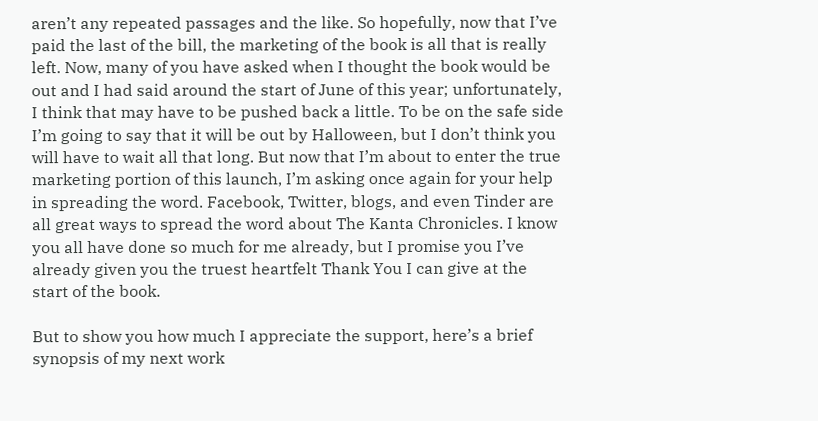aren’t any repeated passages and the like. So hopefully, now that I’ve paid the last of the bill, the marketing of the book is all that is really left. Now, many of you have asked when I thought the book would be out and I had said around the start of June of this year; unfortunately, I think that may have to be pushed back a little. To be on the safe side I’m going to say that it will be out by Halloween, but I don’t think you will have to wait all that long. But now that I’m about to enter the true marketing portion of this launch, I’m asking once again for your help in spreading the word. Facebook, Twitter, blogs, and even Tinder are all great ways to spread the word about The Kanta Chronicles. I know you all have done so much for me already, but I promise you I’ve already given you the truest heartfelt Thank You I can give at the start of the book.

But to show you how much I appreciate the support, here’s a brief synopsis of my next work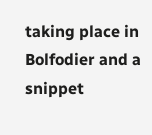taking place in Bolfodier and a snippet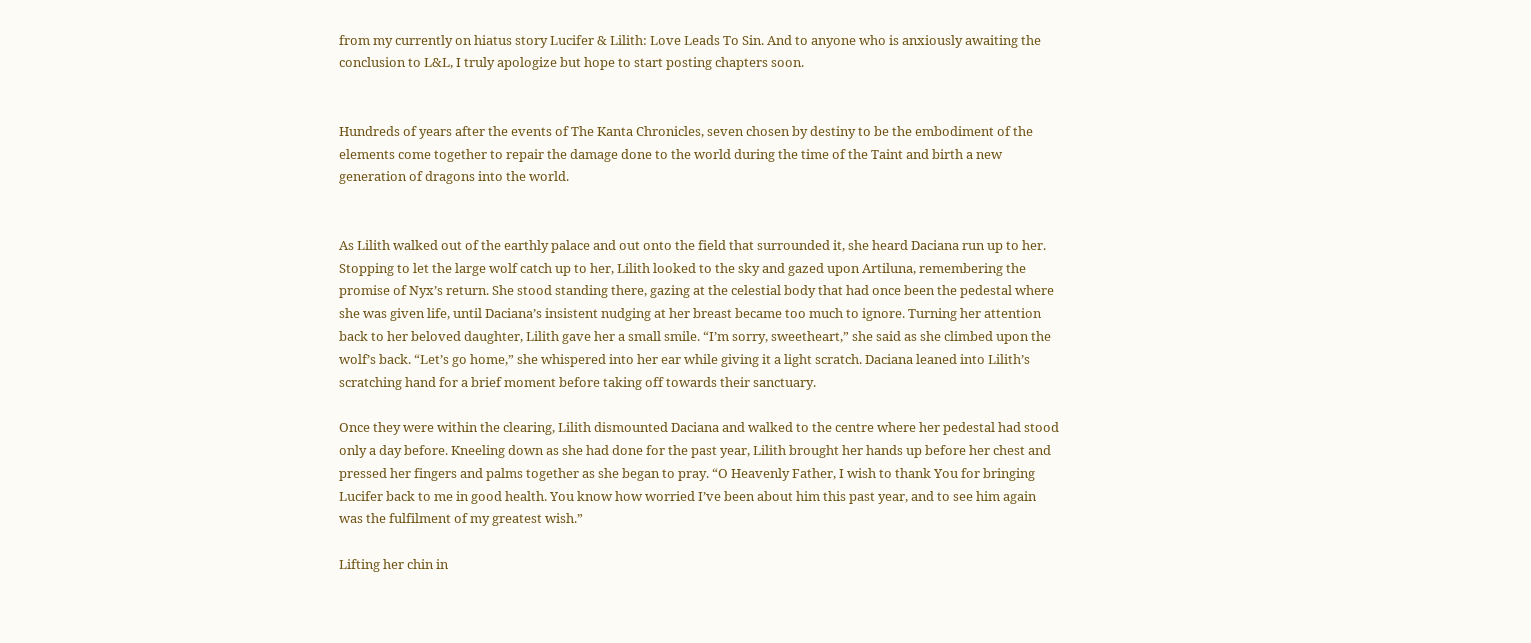from my currently on hiatus story Lucifer & Lilith: Love Leads To Sin. And to anyone who is anxiously awaiting the conclusion to L&L, I truly apologize but hope to start posting chapters soon.


Hundreds of years after the events of The Kanta Chronicles, seven chosen by destiny to be the embodiment of the elements come together to repair the damage done to the world during the time of the Taint and birth a new generation of dragons into the world.


As Lilith walked out of the earthly palace and out onto the field that surrounded it, she heard Daciana run up to her. Stopping to let the large wolf catch up to her, Lilith looked to the sky and gazed upon Artiluna, remembering the promise of Nyx’s return. She stood standing there, gazing at the celestial body that had once been the pedestal where she was given life, until Daciana’s insistent nudging at her breast became too much to ignore. Turning her attention back to her beloved daughter, Lilith gave her a small smile. “I’m sorry, sweetheart,” she said as she climbed upon the wolf’s back. “Let’s go home,” she whispered into her ear while giving it a light scratch. Daciana leaned into Lilith’s scratching hand for a brief moment before taking off towards their sanctuary.

Once they were within the clearing, Lilith dismounted Daciana and walked to the centre where her pedestal had stood only a day before. Kneeling down as she had done for the past year, Lilith brought her hands up before her chest and pressed her fingers and palms together as she began to pray. “O Heavenly Father, I wish to thank You for bringing Lucifer back to me in good health. You know how worried I’ve been about him this past year, and to see him again was the fulfilment of my greatest wish.”

Lifting her chin in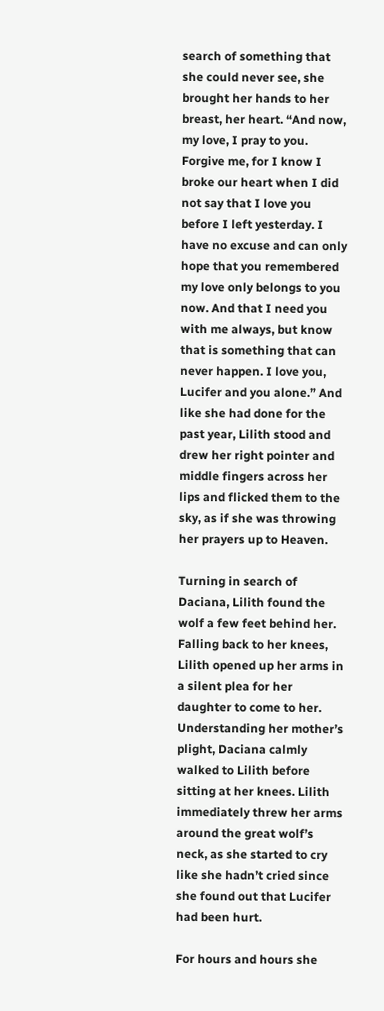search of something that she could never see, she brought her hands to her breast, her heart. “And now, my love, I pray to you. Forgive me, for I know I broke our heart when I did not say that I love you before I left yesterday. I have no excuse and can only hope that you remembered my love only belongs to you now. And that I need you with me always, but know that is something that can never happen. I love you, Lucifer and you alone.” And like she had done for the past year, Lilith stood and drew her right pointer and middle fingers across her lips and flicked them to the sky, as if she was throwing her prayers up to Heaven.

Turning in search of Daciana, Lilith found the wolf a few feet behind her. Falling back to her knees, Lilith opened up her arms in a silent plea for her daughter to come to her. Understanding her mother’s plight, Daciana calmly walked to Lilith before sitting at her knees. Lilith immediately threw her arms around the great wolf’s neck, as she started to cry like she hadn’t cried since she found out that Lucifer had been hurt.

For hours and hours she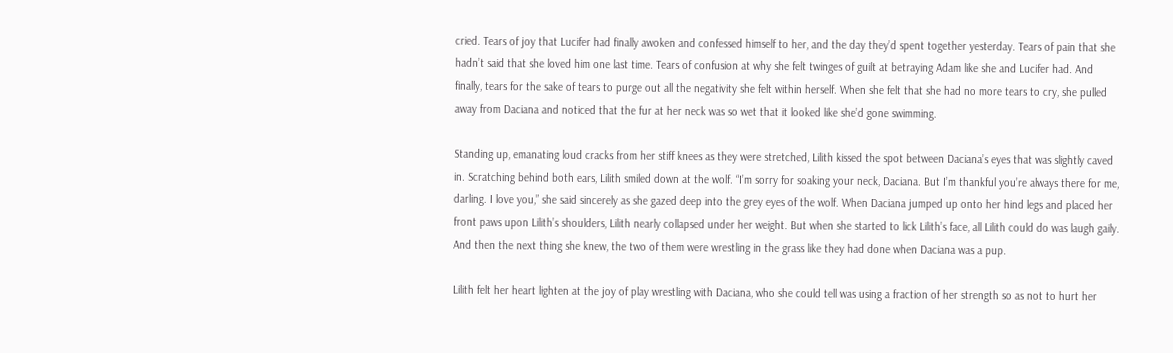cried. Tears of joy that Lucifer had finally awoken and confessed himself to her, and the day they’d spent together yesterday. Tears of pain that she hadn’t said that she loved him one last time. Tears of confusion at why she felt twinges of guilt at betraying Adam like she and Lucifer had. And finally, tears for the sake of tears to purge out all the negativity she felt within herself. When she felt that she had no more tears to cry, she pulled away from Daciana and noticed that the fur at her neck was so wet that it looked like she’d gone swimming.

Standing up, emanating loud cracks from her stiff knees as they were stretched, Lilith kissed the spot between Daciana’s eyes that was slightly caved in. Scratching behind both ears, Lilith smiled down at the wolf. “I’m sorry for soaking your neck, Daciana. But I’m thankful you’re always there for me, darling. I love you,” she said sincerely as she gazed deep into the grey eyes of the wolf. When Daciana jumped up onto her hind legs and placed her front paws upon Lilith’s shoulders, Lilith nearly collapsed under her weight. But when she started to lick Lilith’s face, all Lilith could do was laugh gaily. And then the next thing she knew, the two of them were wrestling in the grass like they had done when Daciana was a pup.

Lilith felt her heart lighten at the joy of play wrestling with Daciana, who she could tell was using a fraction of her strength so as not to hurt her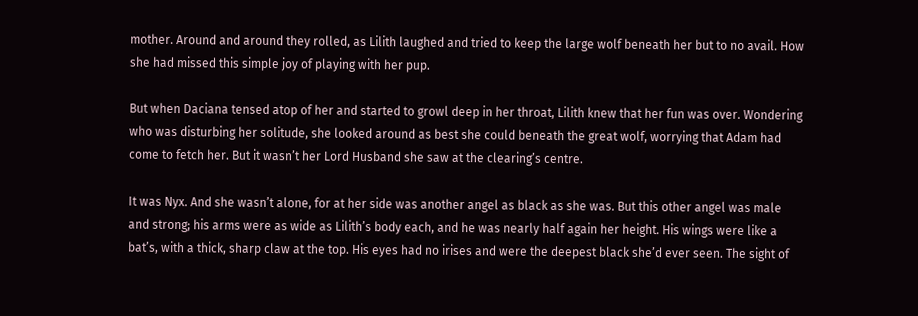mother. Around and around they rolled, as Lilith laughed and tried to keep the large wolf beneath her but to no avail. How she had missed this simple joy of playing with her pup.

But when Daciana tensed atop of her and started to growl deep in her throat, Lilith knew that her fun was over. Wondering who was disturbing her solitude, she looked around as best she could beneath the great wolf, worrying that Adam had come to fetch her. But it wasn’t her Lord Husband she saw at the clearing’s centre.

It was Nyx. And she wasn’t alone, for at her side was another angel as black as she was. But this other angel was male and strong; his arms were as wide as Lilith’s body each, and he was nearly half again her height. His wings were like a bat’s, with a thick, sharp claw at the top. His eyes had no irises and were the deepest black she’d ever seen. The sight of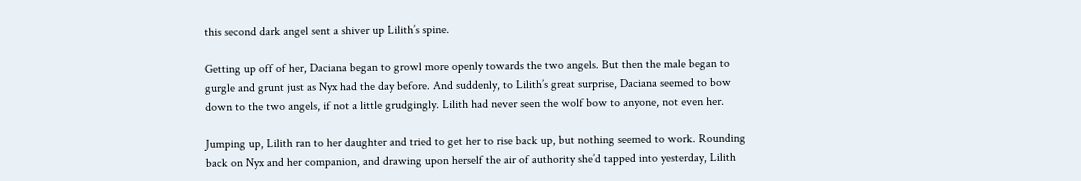this second dark angel sent a shiver up Lilith’s spine.

Getting up off of her, Daciana began to growl more openly towards the two angels. But then the male began to gurgle and grunt just as Nyx had the day before. And suddenly, to Lilith’s great surprise, Daciana seemed to bow down to the two angels, if not a little grudgingly. Lilith had never seen the wolf bow to anyone, not even her.

Jumping up, Lilith ran to her daughter and tried to get her to rise back up, but nothing seemed to work. Rounding back on Nyx and her companion, and drawing upon herself the air of authority she’d tapped into yesterday, Lilith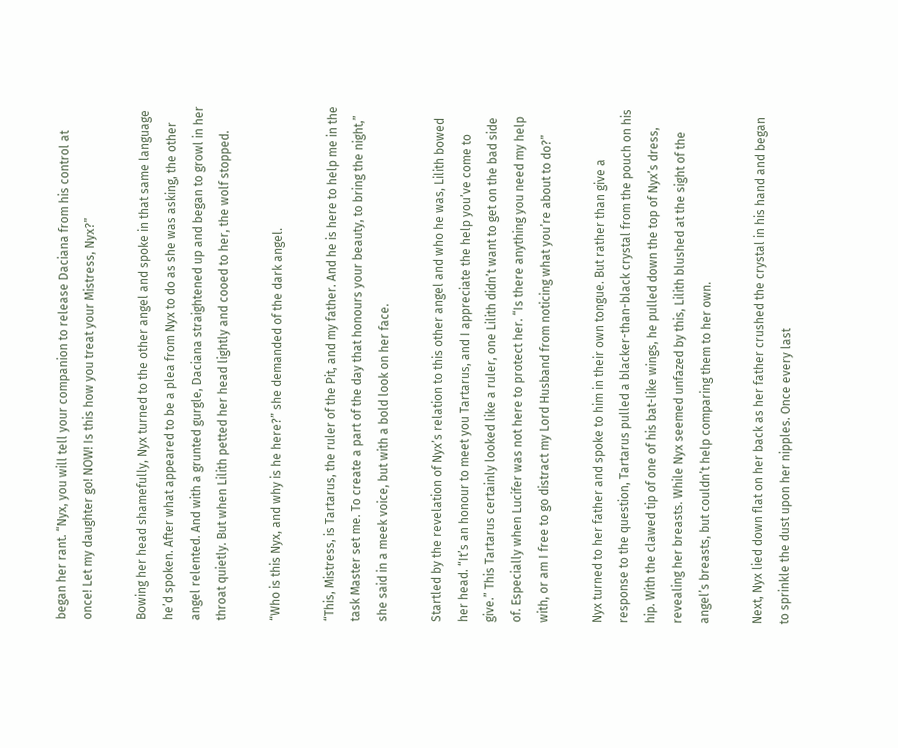began her rant. “Nyx, you will tell your companion to release Daciana from his control at once! Let my daughter go! NOW! Is this how you treat your Mistress, Nyx?”

Bowing her head shamefully, Nyx turned to the other angel and spoke in that same language he’d spoken. After what appeared to be a plea from Nyx to do as she was asking, the other angel relented. And with a grunted gurgle, Daciana straightened up and began to growl in her throat quietly. But when Lilith petted her head lightly and cooed to her, the wolf stopped.

“Who is this Nyx, and why is he here?” she demanded of the dark angel.

“This, Mistress, is Tartarus, the ruler of the Pit, and my father. And he is here to help me in the task Master set me. To create a part of the day that honours your beauty, to bring the night,” she said in a meek voice, but with a bold look on her face.

Startled by the revelation of Nyx’s relation to this other angel and who he was, Lilith bowed her head. “It’s an honour to meet you Tartarus, and I appreciate the help you’ve come to give.” This Tartarus certainly looked like a ruler, one Lilith didn’t want to get on the bad side of. Especially when Lucifer was not here to protect her. “Is there anything you need my help with, or am I free to go distract my Lord Husband from noticing what you’re about to do?”

Nyx turned to her father and spoke to him in their own tongue. But rather than give a response to the question, Tartarus pulled a blacker-than-black crystal from the pouch on his hip. With the clawed tip of one of his bat-like wings, he pulled down the top of Nyx’s dress, revealing her breasts. While Nyx seemed unfazed by this, Lilith blushed at the sight of the angel’s breasts, but couldn’t help comparing them to her own.

Next, Nyx lied down flat on her back as her father crushed the crystal in his hand and began to sprinkle the dust upon her nipples. Once every last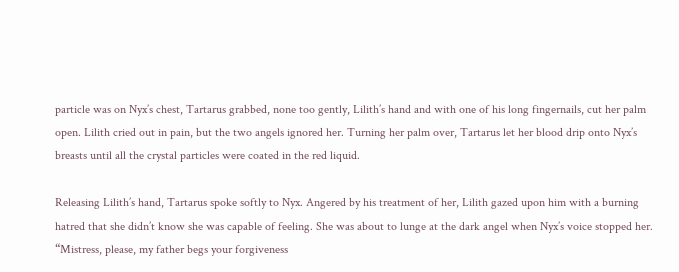particle was on Nyx’s chest, Tartarus grabbed, none too gently, Lilith’s hand and with one of his long fingernails, cut her palm open. Lilith cried out in pain, but the two angels ignored her. Turning her palm over, Tartarus let her blood drip onto Nyx’s breasts until all the crystal particles were coated in the red liquid.

Releasing Lilith’s hand, Tartarus spoke softly to Nyx. Angered by his treatment of her, Lilith gazed upon him with a burning hatred that she didn’t know she was capable of feeling. She was about to lunge at the dark angel when Nyx’s voice stopped her. “Mistress, please, my father begs your forgiveness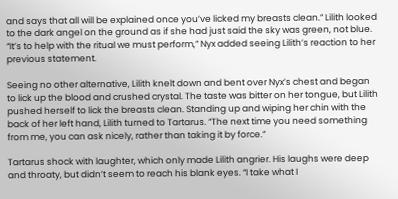and says that all will be explained once you’ve licked my breasts clean.” Lilith looked to the dark angel on the ground as if she had just said the sky was green, not blue. “It’s to help with the ritual we must perform,” Nyx added seeing Lilith’s reaction to her previous statement.

Seeing no other alternative, Lilith knelt down and bent over Nyx’s chest and began to lick up the blood and crushed crystal. The taste was bitter on her tongue, but Lilith pushed herself to lick the breasts clean. Standing up and wiping her chin with the back of her left hand, Lilith turned to Tartarus. “The next time you need something from me, you can ask nicely, rather than taking it by force.”

Tartarus shock with laughter, which only made Lilith angrier. His laughs were deep and throaty, but didn’t seem to reach his blank eyes. “I take what I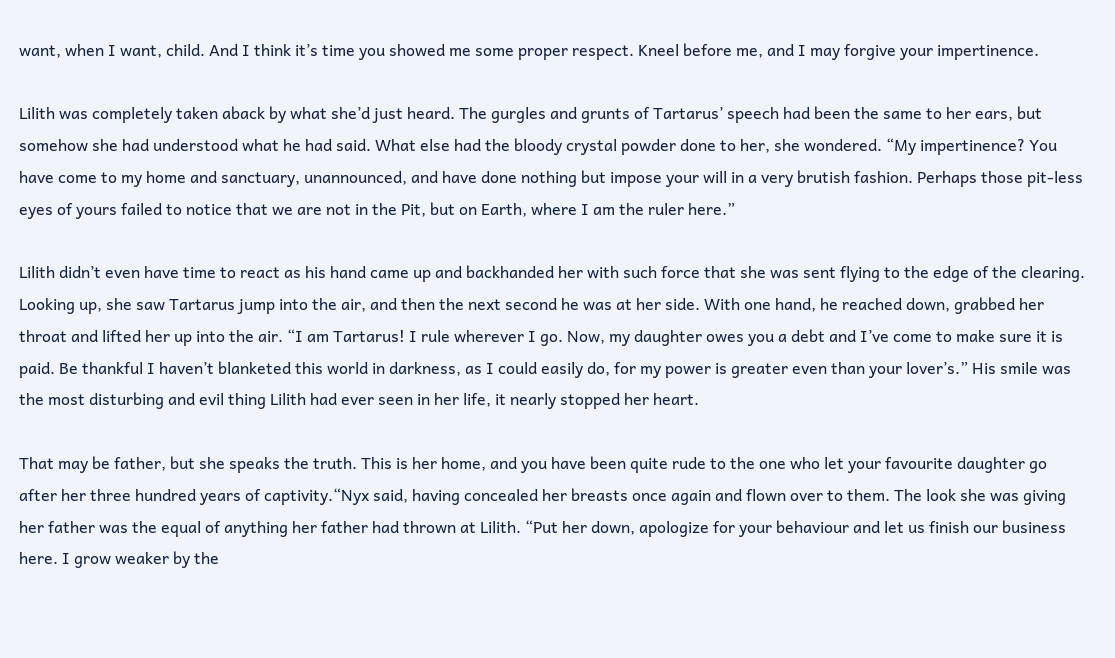want, when I want, child. And I think it’s time you showed me some proper respect. Kneel before me, and I may forgive your impertinence.

Lilith was completely taken aback by what she’d just heard. The gurgles and grunts of Tartarus’ speech had been the same to her ears, but somehow she had understood what he had said. What else had the bloody crystal powder done to her, she wondered. “My impertinence? You have come to my home and sanctuary, unannounced, and have done nothing but impose your will in a very brutish fashion. Perhaps those pit-less eyes of yours failed to notice that we are not in the Pit, but on Earth, where I am the ruler here.”

Lilith didn’t even have time to react as his hand came up and backhanded her with such force that she was sent flying to the edge of the clearing. Looking up, she saw Tartarus jump into the air, and then the next second he was at her side. With one hand, he reached down, grabbed her throat and lifted her up into the air. “I am Tartarus! I rule wherever I go. Now, my daughter owes you a debt and I’ve come to make sure it is paid. Be thankful I haven’t blanketed this world in darkness, as I could easily do, for my power is greater even than your lover’s.” His smile was the most disturbing and evil thing Lilith had ever seen in her life, it nearly stopped her heart.

That may be father, but she speaks the truth. This is her home, and you have been quite rude to the one who let your favourite daughter go after her three hundred years of captivity.“Nyx said, having concealed her breasts once again and flown over to them. The look she was giving her father was the equal of anything her father had thrown at Lilith. “Put her down, apologize for your behaviour and let us finish our business here. I grow weaker by the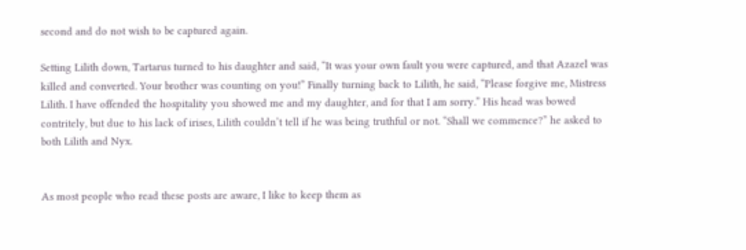second and do not wish to be captured again.

Setting Lilith down, Tartarus turned to his daughter and said, “It was your own fault you were captured, and that Azazel was killed and converted. Your brother was counting on you!” Finally turning back to Lilith, he said, “Please forgive me, Mistress Lilith. I have offended the hospitality you showed me and my daughter, and for that I am sorry.” His head was bowed contritely, but due to his lack of irises, Lilith couldn’t tell if he was being truthful or not. “Shall we commence?” he asked to both Lilith and Nyx.


As most people who read these posts are aware, I like to keep them as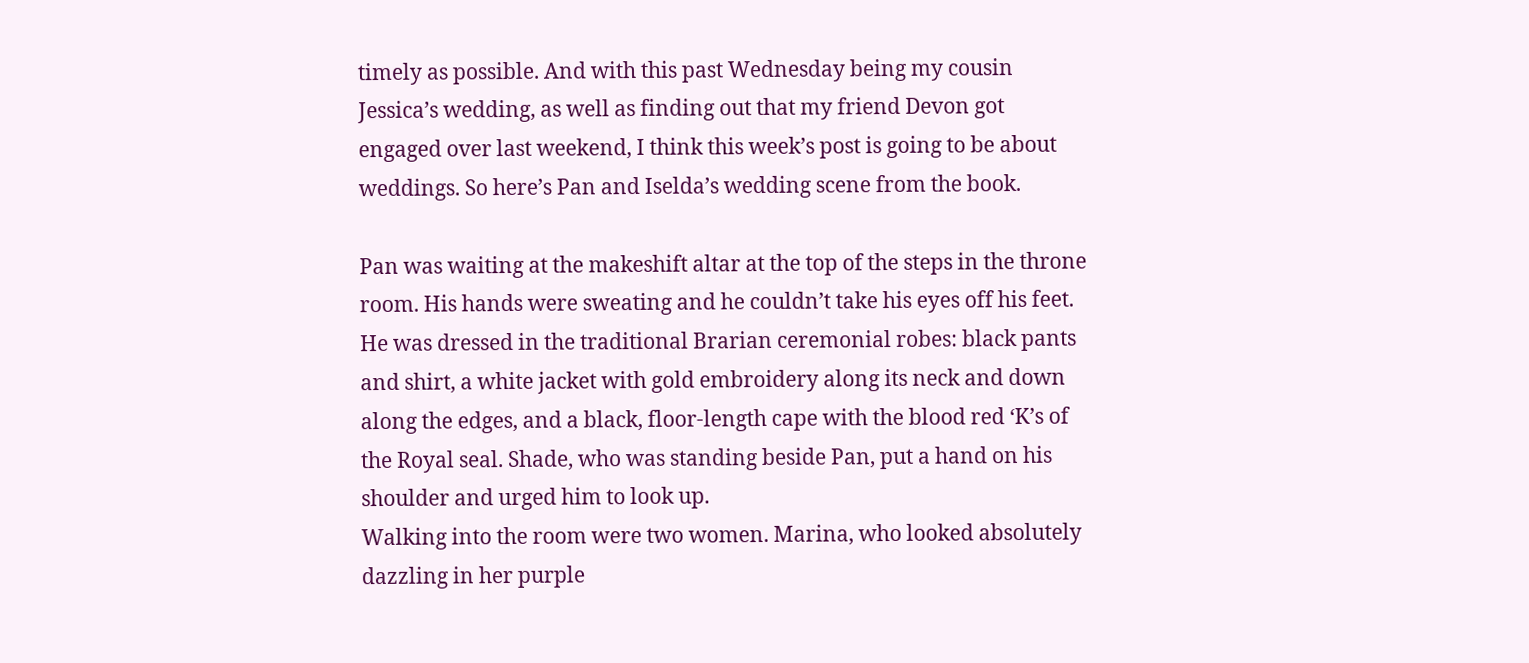timely as possible. And with this past Wednesday being my cousin Jessica’s wedding, as well as finding out that my friend Devon got engaged over last weekend, I think this week’s post is going to be about weddings. So here’s Pan and Iselda’s wedding scene from the book.

Pan was waiting at the makeshift altar at the top of the steps in the throne room. His hands were sweating and he couldn’t take his eyes off his feet. He was dressed in the traditional Brarian ceremonial robes: black pants and shirt, a white jacket with gold embroidery along its neck and down along the edges, and a black, floor-length cape with the blood red ‘K’s of the Royal seal. Shade, who was standing beside Pan, put a hand on his shoulder and urged him to look up.
Walking into the room were two women. Marina, who looked absolutely dazzling in her purple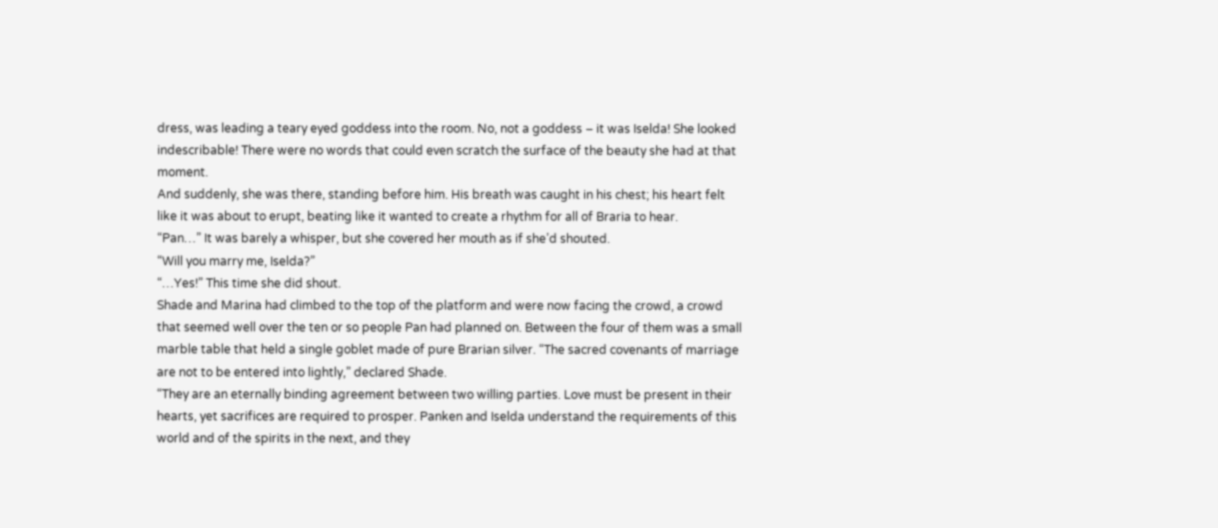dress, was leading a teary eyed goddess into the room. No, not a goddess – it was Iselda! She looked indescribable! There were no words that could even scratch the surface of the beauty she had at that moment.
And suddenly, she was there, standing before him. His breath was caught in his chest; his heart felt like it was about to erupt, beating like it wanted to create a rhythm for all of Braria to hear.
“Pan…” It was barely a whisper, but she covered her mouth as if she’d shouted.
“Will you marry me, Iselda?”
“…Yes!” This time she did shout.
Shade and Marina had climbed to the top of the platform and were now facing the crowd, a crowd that seemed well over the ten or so people Pan had planned on. Between the four of them was a small marble table that held a single goblet made of pure Brarian silver. “The sacred covenants of marriage are not to be entered into lightly,” declared Shade.
“They are an eternally binding agreement between two willing parties. Love must be present in their hearts, yet sacrifices are required to prosper. Panken and Iselda understand the requirements of this world and of the spirits in the next, and they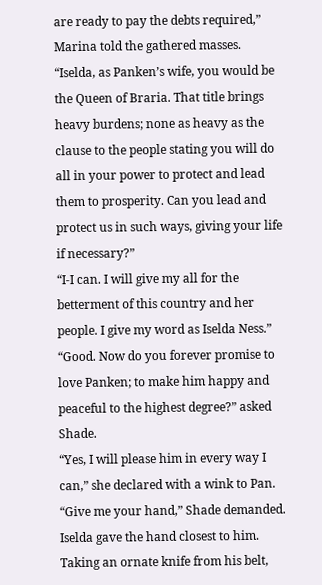are ready to pay the debts required,” Marina told the gathered masses.
“Iselda, as Panken’s wife, you would be the Queen of Braria. That title brings heavy burdens; none as heavy as the clause to the people stating you will do all in your power to protect and lead them to prosperity. Can you lead and protect us in such ways, giving your life if necessary?”
“I-I can. I will give my all for the betterment of this country and her people. I give my word as Iselda Ness.”
“Good. Now do you forever promise to love Panken; to make him happy and peaceful to the highest degree?” asked Shade.
“Yes, I will please him in every way I can,” she declared with a wink to Pan.
“Give me your hand,” Shade demanded. Iselda gave the hand closest to him. Taking an ornate knife from his belt,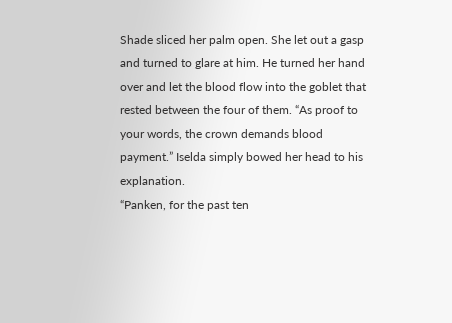Shade sliced her palm open. She let out a gasp and turned to glare at him. He turned her hand over and let the blood flow into the goblet that rested between the four of them. “As proof to your words, the crown demands blood payment.” Iselda simply bowed her head to his explanation.
“Panken, for the past ten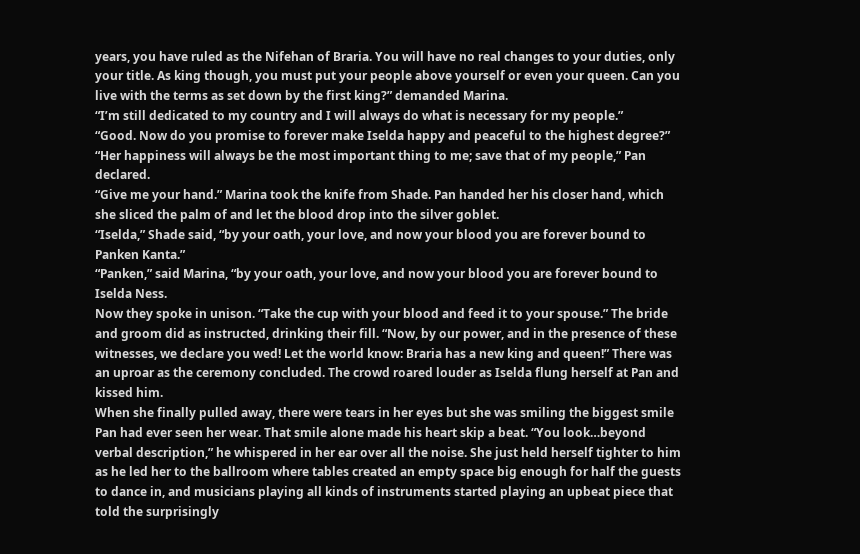years, you have ruled as the Nifehan of Braria. You will have no real changes to your duties, only your title. As king though, you must put your people above yourself or even your queen. Can you live with the terms as set down by the first king?” demanded Marina.
“I’m still dedicated to my country and I will always do what is necessary for my people.”
“Good. Now do you promise to forever make Iselda happy and peaceful to the highest degree?”
“Her happiness will always be the most important thing to me; save that of my people,” Pan declared.
“Give me your hand.” Marina took the knife from Shade. Pan handed her his closer hand, which she sliced the palm of and let the blood drop into the silver goblet.
“Iselda,” Shade said, “by your oath, your love, and now your blood you are forever bound to Panken Kanta.”
“Panken,” said Marina, “by your oath, your love, and now your blood you are forever bound to Iselda Ness.
Now they spoke in unison. “Take the cup with your blood and feed it to your spouse.” The bride and groom did as instructed, drinking their fill. “Now, by our power, and in the presence of these witnesses, we declare you wed! Let the world know: Braria has a new king and queen!” There was an uproar as the ceremony concluded. The crowd roared louder as Iselda flung herself at Pan and kissed him.
When she finally pulled away, there were tears in her eyes but she was smiling the biggest smile Pan had ever seen her wear. That smile alone made his heart skip a beat. “You look…beyond verbal description,” he whispered in her ear over all the noise. She just held herself tighter to him as he led her to the ballroom where tables created an empty space big enough for half the guests to dance in, and musicians playing all kinds of instruments started playing an upbeat piece that told the surprisingly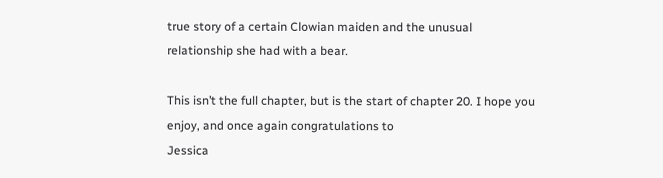true story of a certain Clowian maiden and the unusual relationship she had with a bear.

This isn’t the full chapter, but is the start of chapter 20. I hope you enjoy, and once again congratulations to
Jessica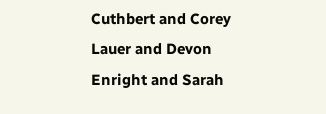Cuthbert and Corey Lauer and Devon Enright and Sarah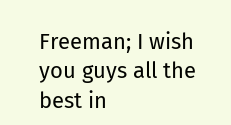Freeman; I wish you guys all the best in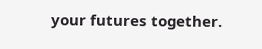your futures together.